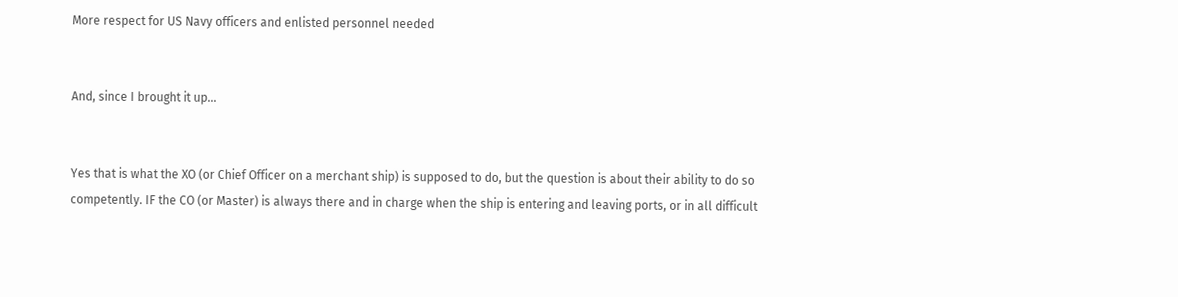More respect for US Navy officers and enlisted personnel needed


And, since I brought it up…


Yes that is what the XO (or Chief Officer on a merchant ship) is supposed to do, but the question is about their ability to do so competently. IF the CO (or Master) is always there and in charge when the ship is entering and leaving ports, or in all difficult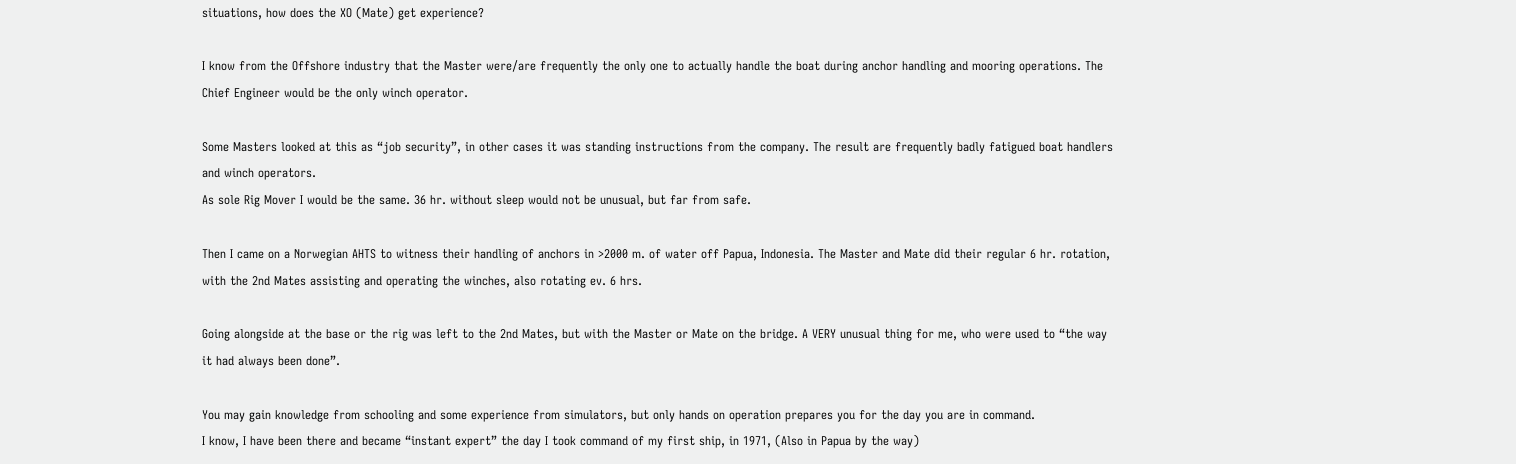situations, how does the XO (Mate) get experience?

I know from the Offshore industry that the Master were/are frequently the only one to actually handle the boat during anchor handling and mooring operations. The Chief Engineer would be the only winch operator.

Some Masters looked at this as “job security”, in other cases it was standing instructions from the company. The result are frequently badly fatigued boat handlers and winch operators.
As sole Rig Mover I would be the same. 36 hr. without sleep would not be unusual, but far from safe.

Then I came on a Norwegian AHTS to witness their handling of anchors in >2000 m. of water off Papua, Indonesia. The Master and Mate did their regular 6 hr. rotation, with the 2nd Mates assisting and operating the winches, also rotating ev. 6 hrs.

Going alongside at the base or the rig was left to the 2nd Mates, but with the Master or Mate on the bridge. A VERY unusual thing for me, who were used to “the way it had always been done”.

You may gain knowledge from schooling and some experience from simulators, but only hands on operation prepares you for the day you are in command.
I know, I have been there and became “instant expert” the day I took command of my first ship, in 1971, (Also in Papua by the way)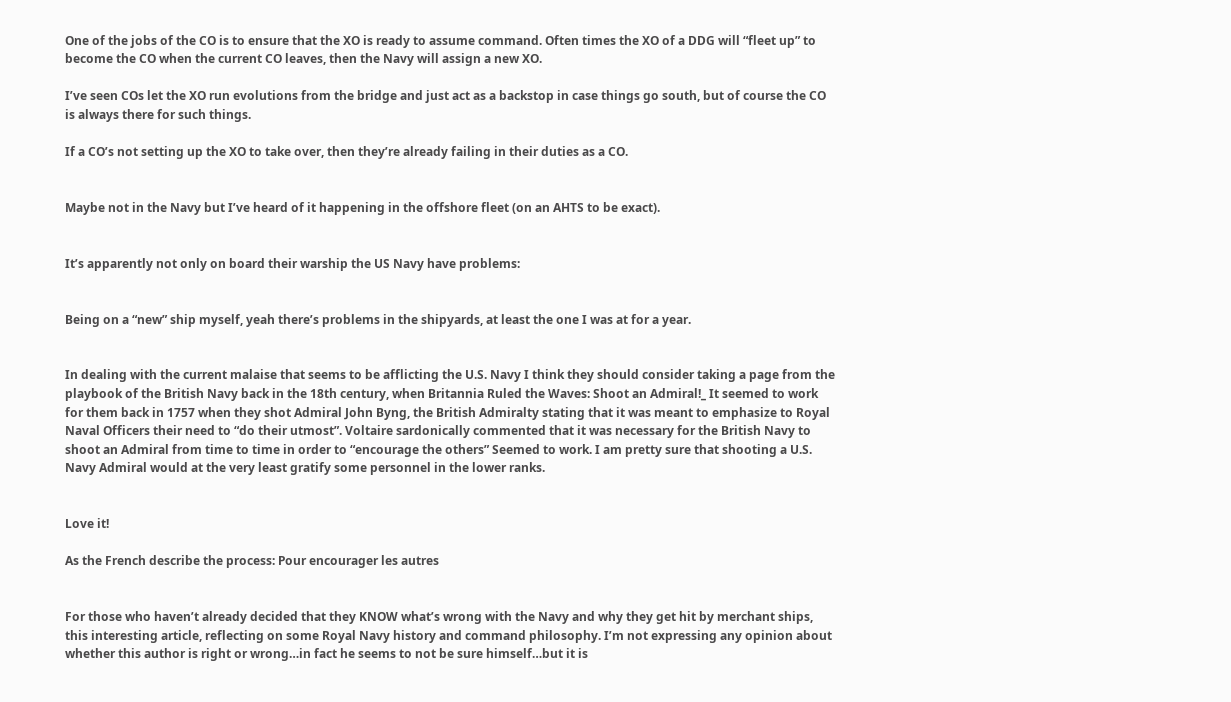One of the jobs of the CO is to ensure that the XO is ready to assume command. Often times the XO of a DDG will “fleet up” to become the CO when the current CO leaves, then the Navy will assign a new XO.

I’ve seen COs let the XO run evolutions from the bridge and just act as a backstop in case things go south, but of course the CO is always there for such things.

If a CO’s not setting up the XO to take over, then they’re already failing in their duties as a CO.


Maybe not in the Navy but I’ve heard of it happening in the offshore fleet (on an AHTS to be exact).


It’s apparently not only on board their warship the US Navy have problems:


Being on a “new” ship myself, yeah there’s problems in the shipyards, at least the one I was at for a year.


In dealing with the current malaise that seems to be afflicting the U.S. Navy I think they should consider taking a page from the playbook of the British Navy back in the 18th century, when Britannia Ruled the Waves: Shoot an Admiral!_ It seemed to work for them back in 1757 when they shot Admiral John Byng, the British Admiralty stating that it was meant to emphasize to Royal Naval Officers their need to “do their utmost”. Voltaire sardonically commented that it was necessary for the British Navy to shoot an Admiral from time to time in order to “encourage the others” Seemed to work. I am pretty sure that shooting a U.S. Navy Admiral would at the very least gratify some personnel in the lower ranks.


Love it!

As the French describe the process: Pour encourager les autres


For those who haven’t already decided that they KNOW what’s wrong with the Navy and why they get hit by merchant ships, this interesting article, reflecting on some Royal Navy history and command philosophy. I’m not expressing any opinion about whether this author is right or wrong…in fact he seems to not be sure himself…but it is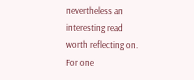nevertheless an interesting read worth reflecting on. For one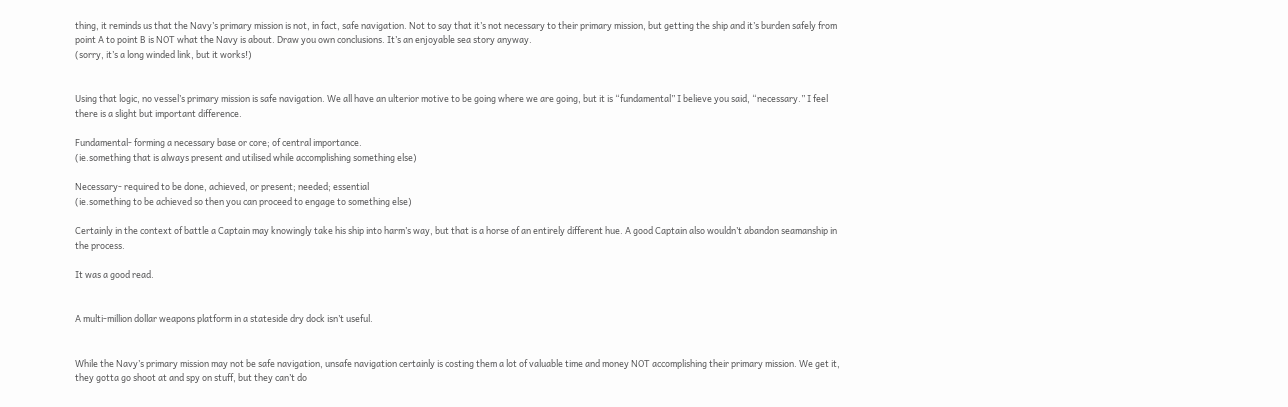thing, it reminds us that the Navy’s primary mission is not, in fact, safe navigation. Not to say that it’s not necessary to their primary mission, but getting the ship and it’s burden safely from point A to point B is NOT what the Navy is about. Draw you own conclusions. It’s an enjoyable sea story anyway.
(sorry, it’s a long winded link, but it works!)


Using that logic, no vessel’s primary mission is safe navigation. We all have an ulterior motive to be going where we are going, but it is “fundamental” I believe you said, “necessary.” I feel there is a slight but important difference.

Fundamental- forming a necessary base or core; of central importance.
(ie.something that is always present and utilised while accomplishing something else)

Necessary- required to be done, achieved, or present; needed; essential
(ie.something to be achieved so then you can proceed to engage to something else)

Certainly in the context of battle a Captain may knowingly take his ship into harm’s way, but that is a horse of an entirely different hue. A good Captain also wouldn’t abandon seamanship in the process.

It was a good read.


A multi-million dollar weapons platform in a stateside dry dock isn’t useful.


While the Navy’s primary mission may not be safe navigation, unsafe navigation certainly is costing them a lot of valuable time and money NOT accomplishing their primary mission. We get it, they gotta go shoot at and spy on stuff, but they can’t do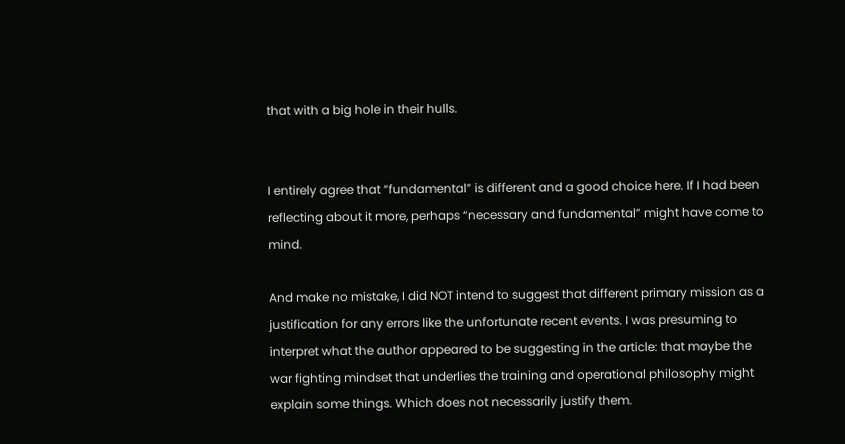that with a big hole in their hulls.


I entirely agree that “fundamental” is different and a good choice here. If I had been reflecting about it more, perhaps “necessary and fundamental” might have come to mind.

And make no mistake, I did NOT intend to suggest that different primary mission as a justification for any errors like the unfortunate recent events. I was presuming to interpret what the author appeared to be suggesting in the article: that maybe the war fighting mindset that underlies the training and operational philosophy might explain some things. Which does not necessarily justify them.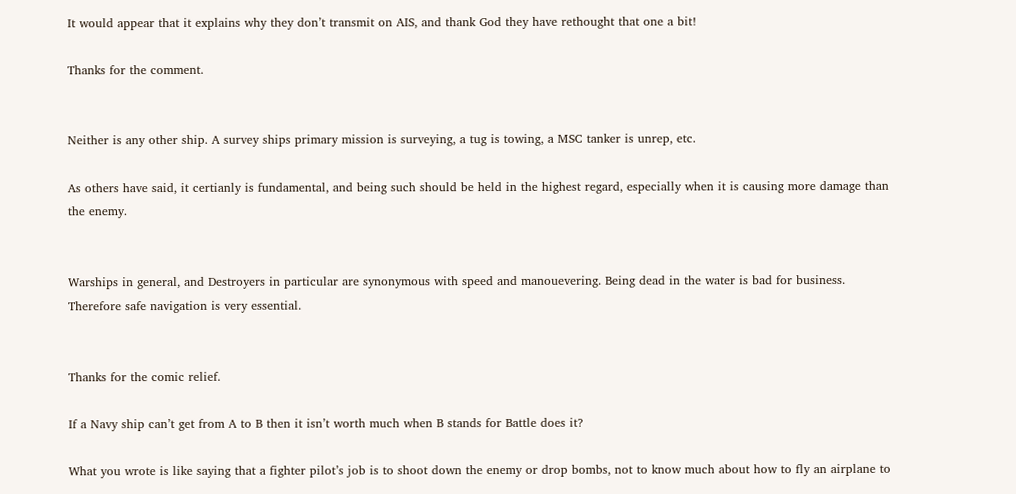It would appear that it explains why they don’t transmit on AIS, and thank God they have rethought that one a bit!

Thanks for the comment.


Neither is any other ship. A survey ships primary mission is surveying, a tug is towing, a MSC tanker is unrep, etc.

As others have said, it certianly is fundamental, and being such should be held in the highest regard, especially when it is causing more damage than the enemy.


Warships in general, and Destroyers in particular are synonymous with speed and manouevering. Being dead in the water is bad for business. Therefore safe navigation is very essential.


Thanks for the comic relief.

If a Navy ship can’t get from A to B then it isn’t worth much when B stands for Battle does it?

What you wrote is like saying that a fighter pilot’s job is to shoot down the enemy or drop bombs, not to know much about how to fly an airplane to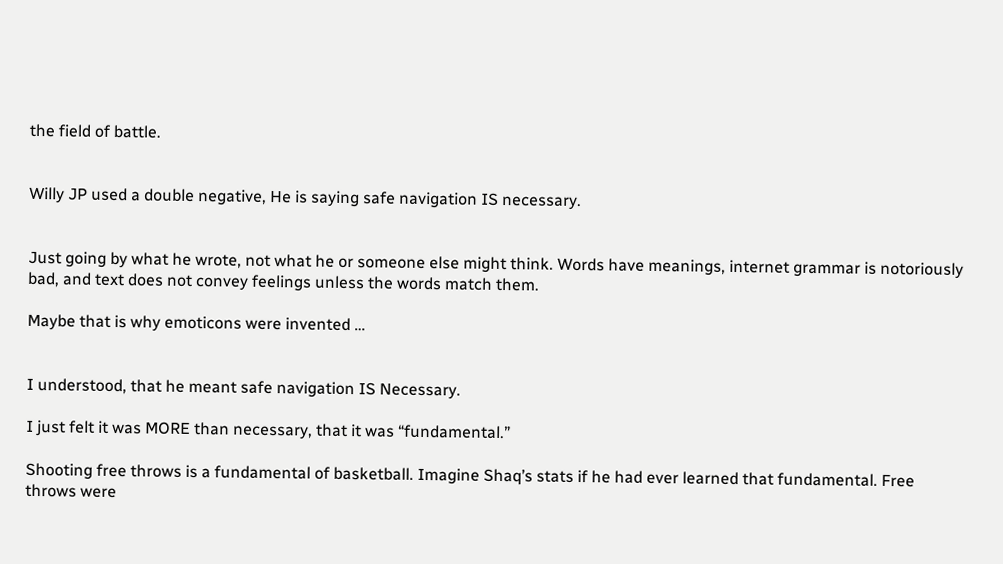the field of battle.


Willy JP used a double negative, He is saying safe navigation IS necessary.


Just going by what he wrote, not what he or someone else might think. Words have meanings, internet grammar is notoriously bad, and text does not convey feelings unless the words match them.

Maybe that is why emoticons were invented …


I understood, that he meant safe navigation IS Necessary.

I just felt it was MORE than necessary, that it was “fundamental.”

Shooting free throws is a fundamental of basketball. Imagine Shaq’s stats if he had ever learned that fundamental. Free throws were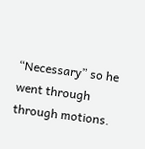“Necessary” so he went through through motions.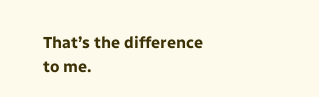That’s the difference to me.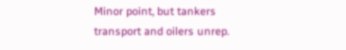Minor point, but tankers transport and oilers unrep.